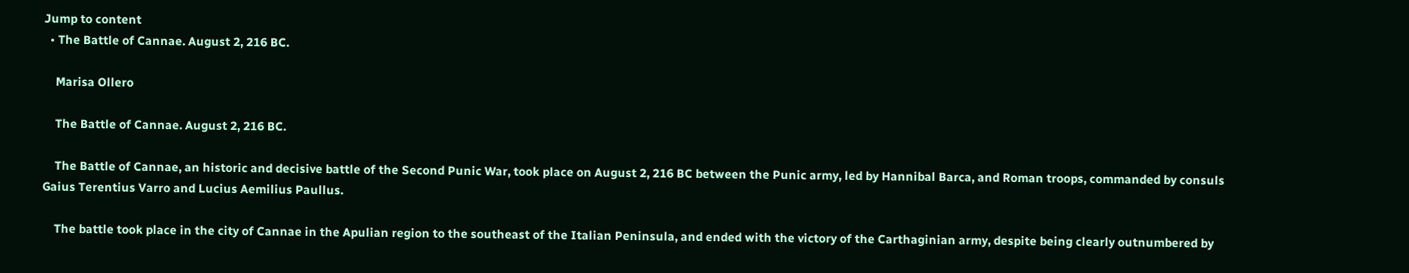Jump to content
  • The Battle of Cannae. August 2, 216 BC.

    Marisa Ollero

    The Battle of Cannae. August 2, 216 BC.

    The Battle of Cannae, an historic and decisive battle of the Second Punic War, took place on August 2, 216 BC between the Punic army, led by Hannibal Barca, and Roman troops, commanded by consuls Gaius Terentius Varro and Lucius Aemilius Paullus.

    The battle took place in the city of Cannae in the Apulian region to the southeast of the Italian Peninsula, and ended with the victory of the Carthaginian army, despite being clearly outnumbered by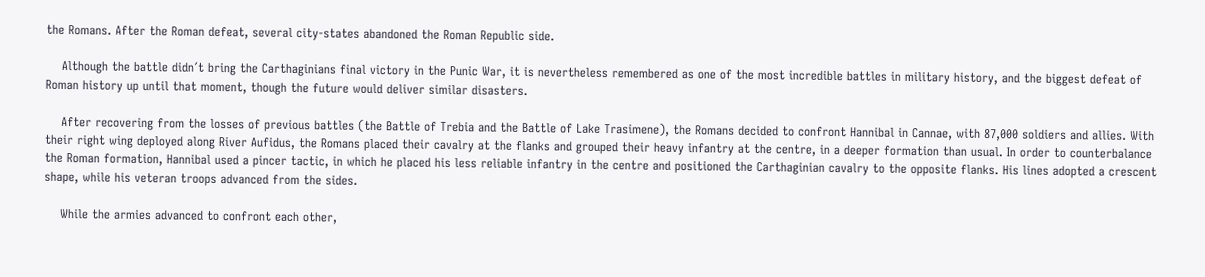the Romans. After the Roman defeat, several city-states abandoned the Roman Republic side.

    Although the battle didn´t bring the Carthaginians final victory in the Punic War, it is nevertheless remembered as one of the most incredible battles in military history, and the biggest defeat of Roman history up until that moment, though the future would deliver similar disasters.

    After recovering from the losses of previous battles (the Battle of Trebia and the Battle of Lake Trasimene), the Romans decided to confront Hannibal in Cannae, with 87,000 soldiers and allies. With their right wing deployed along River Aufidus, the Romans placed their cavalry at the flanks and grouped their heavy infantry at the centre, in a deeper formation than usual. In order to counterbalance the Roman formation, Hannibal used a pincer tactic, in which he placed his less reliable infantry in the centre and positioned the Carthaginian cavalry to the opposite flanks. His lines adopted a crescent shape, while his veteran troops advanced from the sides.

    While the armies advanced to confront each other,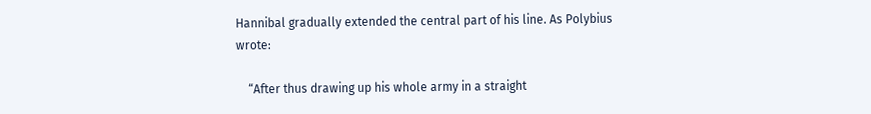Hannibal gradually extended the central part of his line. As Polybius wrote:

    “After thus drawing up his whole army in a straight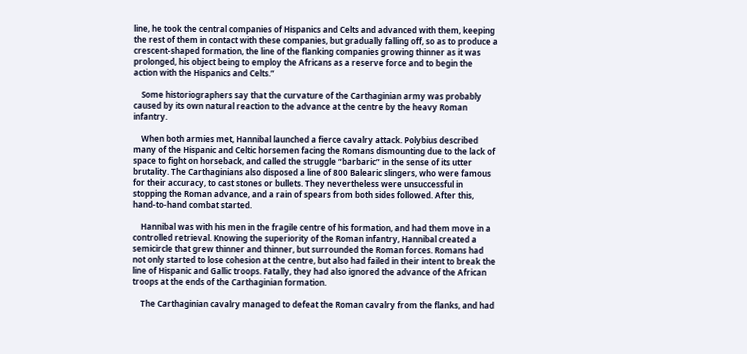line, he took the central companies of Hispanics and Celts and advanced with them, keeping the rest of them in contact with these companies, but gradually falling off, so as to produce a crescent-shaped formation, the line of the flanking companies growing thinner as it was prolonged, his object being to employ the Africans as a reserve force and to begin the action with the Hispanics and Celts.”

    Some historiographers say that the curvature of the Carthaginian army was probably caused by its own natural reaction to the advance at the centre by the heavy Roman infantry.

    When both armies met, Hannibal launched a fierce cavalry attack. Polybius described many of the Hispanic and Celtic horsemen facing the Romans dismounting due to the lack of space to fight on horseback, and called the struggle “barbaric” in the sense of its utter brutality. The Carthaginians also disposed a line of 800 Balearic slingers, who were famous for their accuracy, to cast stones or bullets. They nevertheless were unsuccessful in stopping the Roman advance, and a rain of spears from both sides followed. After this, hand-to-hand combat started.

    Hannibal was with his men in the fragile centre of his formation, and had them move in a controlled retrieval. Knowing the superiority of the Roman infantry, Hannibal created a semicircle that grew thinner and thinner, but surrounded the Roman forces. Romans had not only started to lose cohesion at the centre, but also had failed in their intent to break the line of Hispanic and Gallic troops. Fatally, they had also ignored the advance of the African troops at the ends of the Carthaginian formation.

    The Carthaginian cavalry managed to defeat the Roman cavalry from the flanks, and had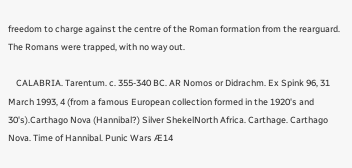freedom to charge against the centre of the Roman formation from the rearguard. The Romans were trapped, with no way out.

    CALABRIA. Tarentum. c. 355-340 BC. AR Nomos or Didrachm. Ex Spink 96, 31 March 1993, 4 (from a famous European collection formed in the 1920's and 30's).Carthago Nova (Hannibal?) Silver ShekelNorth Africa. Carthage. Carthago Nova. Time of Hannibal. Punic Wars Æ14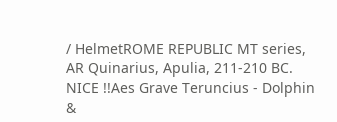/ HelmetROME REPUBLIC MT series, AR Quinarius, Apulia, 211-210 BC. NICE !!Aes Grave Teruncius - Dolphin &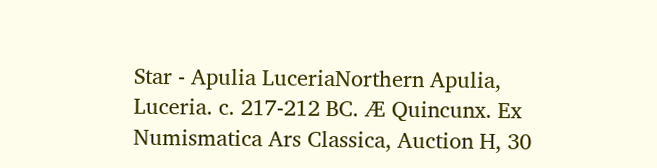Star - Apulia LuceriaNorthern Apulia, Luceria. c. 217-212 BC. Æ Quincunx. Ex Numismatica Ars Classica, Auction H, 30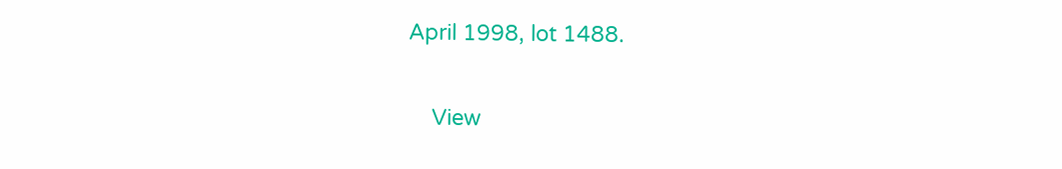April 1998, lot 1488.


    View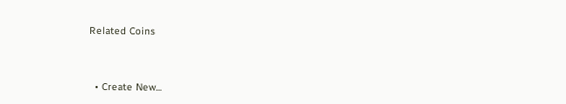Related Coins



  • Create New...